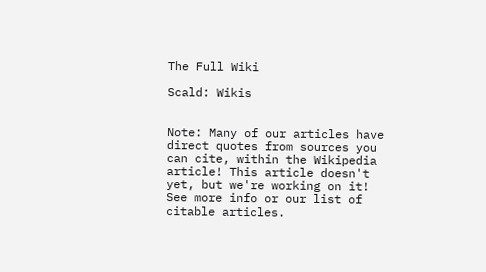The Full Wiki

Scald: Wikis


Note: Many of our articles have direct quotes from sources you can cite, within the Wikipedia article! This article doesn't yet, but we're working on it! See more info or our list of citable articles.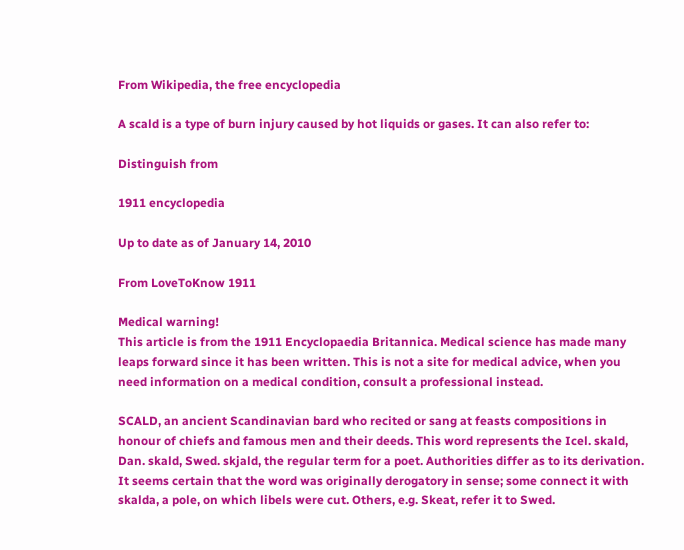From Wikipedia, the free encyclopedia

A scald is a type of burn injury caused by hot liquids or gases. It can also refer to:

Distinguish from

1911 encyclopedia

Up to date as of January 14, 2010

From LoveToKnow 1911

Medical warning!
This article is from the 1911 Encyclopaedia Britannica. Medical science has made many leaps forward since it has been written. This is not a site for medical advice, when you need information on a medical condition, consult a professional instead.

SCALD, an ancient Scandinavian bard who recited or sang at feasts compositions in honour of chiefs and famous men and their deeds. This word represents the Icel. skald, Dan. skald, Swed. skjald, the regular term for a poet. Authorities differ as to its derivation. It seems certain that the word was originally derogatory in sense; some connect it with skalda, a pole, on which libels were cut. Others, e.g. Skeat, refer it to Swed.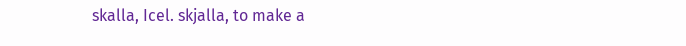skalla, Icel. skjalla, to make a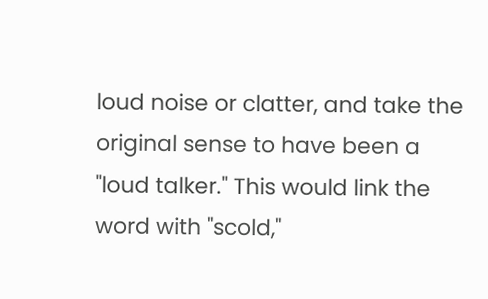loud noise or clatter, and take the original sense to have been a "loud talker." This would link the word with "scold,"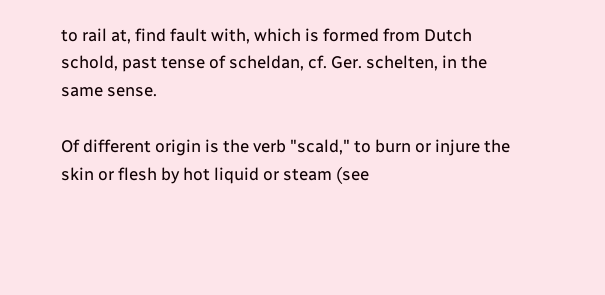to rail at, find fault with, which is formed from Dutch schold, past tense of scheldan, cf. Ger. schelten, in the same sense.

Of different origin is the verb "scald," to burn or injure the skin or flesh by hot liquid or steam (see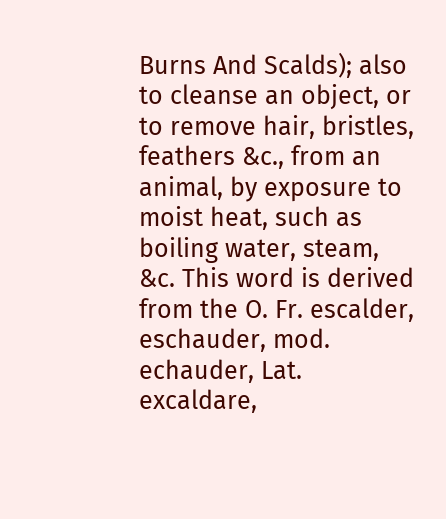Burns And Scalds); also to cleanse an object, or to remove hair, bristles, feathers &c., from an animal, by exposure to moist heat, such as boiling water, steam, &c. This word is derived from the O. Fr. escalder, eschauder, mod. echauder, Lat. excaldare,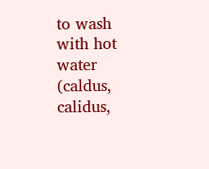to wash with hot water (caldus, calidus,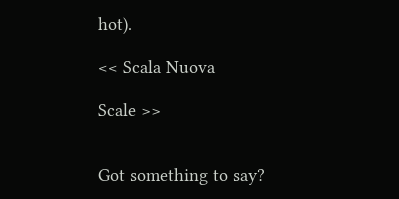hot).

<< Scala Nuova

Scale >>


Got something to say?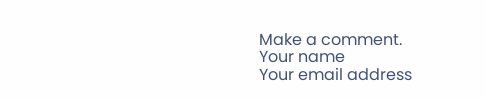Make a comment.
Your name
Your email address